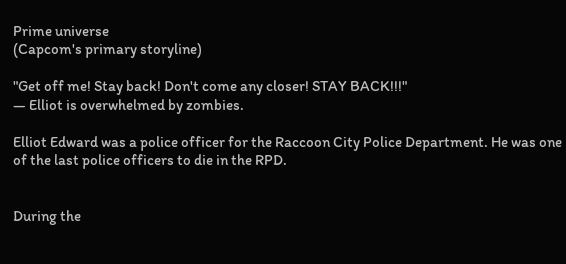Prime universe
(Capcom's primary storyline)

"Get off me! Stay back! Don't come any closer! STAY BACK!!!"
— Elliot is overwhelmed by zombies.

Elliot Edward was a police officer for the Raccoon City Police Department. He was one of the last police officers to die in the RPD.


During the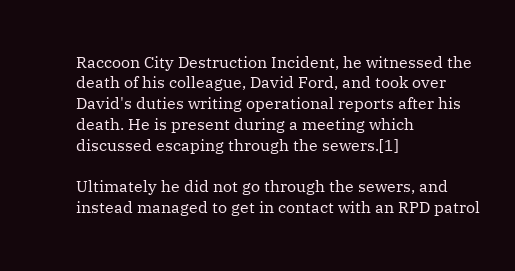Raccoon City Destruction Incident, he witnessed the death of his colleague, David Ford, and took over David's duties writing operational reports after his death. He is present during a meeting which discussed escaping through the sewers.[1]

Ultimately he did not go through the sewers, and instead managed to get in contact with an RPD patrol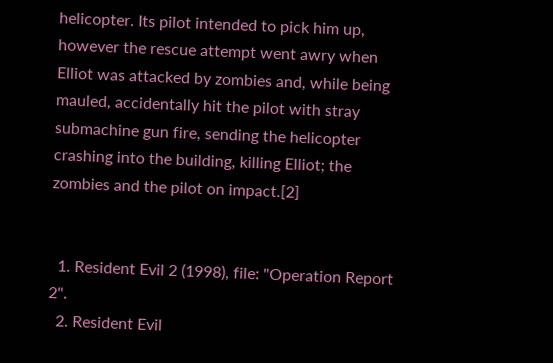helicopter. Its pilot intended to pick him up, however the rescue attempt went awry when Elliot was attacked by zombies and, while being mauled, accidentally hit the pilot with stray submachine gun fire, sending the helicopter crashing into the building, killing Elliot; the zombies and the pilot on impact.[2]


  1. Resident Evil 2 (1998), file: "Operation Report 2".
  2. Resident Evil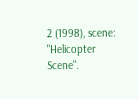2 (1998), scene: "Helicopter Scene".